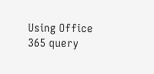Using Office 365 query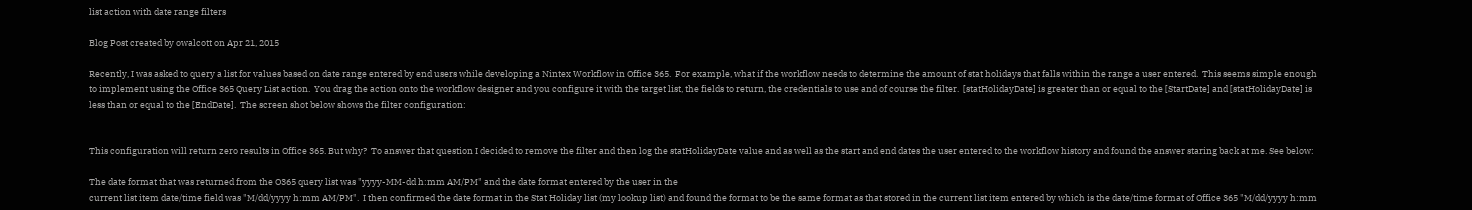list action with date range filters

Blog Post created by owalcott on Apr 21, 2015

Recently, I was asked to query a list for values based on date range entered by end users while developing a Nintex Workflow in Office 365.  For example, what if the workflow needs to determine the amount of stat holidays that falls within the range a user entered.  This seems simple enough to implement using the Office 365 Query List action.  You drag the action onto the workflow designer and you configure it with the target list, the fields to return, the credentials to use and of course the filter.  [statHolidayDate] is greater than or equal to the [StartDate] and [statHolidayDate] is less than or equal to the [EndDate].  The screen shot below shows the filter configuration:


This configuration will return zero results in Office 365. But why?  To answer that question I decided to remove the filter and then log the statHolidayDate value and as well as the start and end dates the user entered to the workflow history and found the answer staring back at me. See below:

The date format that was returned from the O365 query list was "yyyy-MM-dd h:mm AM/PM" and the date format entered by the user in the
current list item date/time field was "M/dd/yyyy h:mm AM/PM".  I then confirmed the date format in the Stat Holiday list (my lookup list) and found the format to be the same format as that stored in the current list item entered by which is the date/time format of Office 365 "M/dd/yyyy h:mm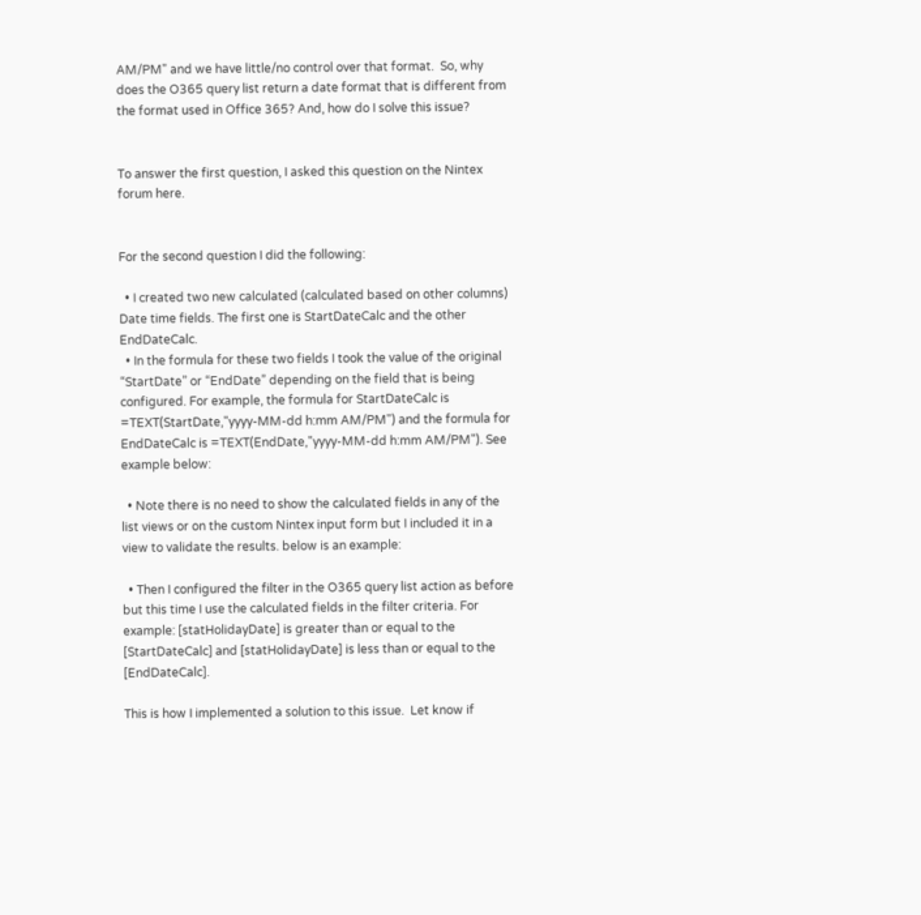AM/PM" and we have little/no control over that format.  So, why does the O365 query list return a date format that is different from the format used in Office 365? And, how do I solve this issue?


To answer the first question, I asked this question on the Nintex forum here.


For the second question I did the following:

  • I created two new calculated (calculated based on other columns) Date time fields. The first one is StartDateCalc and the other EndDateCalc.
  • In the formula for these two fields I took the value of the original “StartDate” or “EndDate” depending on the field that is being configured. For example, the formula for StartDateCalc is =TEXT(StartDate,"yyyy-MM-dd h:mm AM/PM") and the formula for EndDateCalc is =TEXT(EndDate,"yyyy-MM-dd h:mm AM/PM"). See example below:

  • Note there is no need to show the calculated fields in any of the list views or on the custom Nintex input form but I included it in a view to validate the results. below is an example:

  • Then I configured the filter in the O365 query list action as before but this time I use the calculated fields in the filter criteria. For example: [statHolidayDate] is greater than or equal to the [StartDateCalc] and [statHolidayDate] is less than or equal to the [EndDateCalc].

This is how I implemented a solution to this issue.  Let know if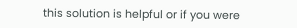this solution is helpful or if you were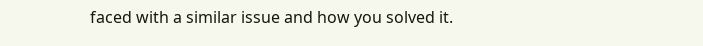faced with a similar issue and how you solved it.